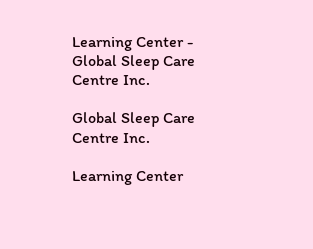Learning Center - Global Sleep Care Centre Inc.

Global Sleep Care Centre Inc.

Learning Center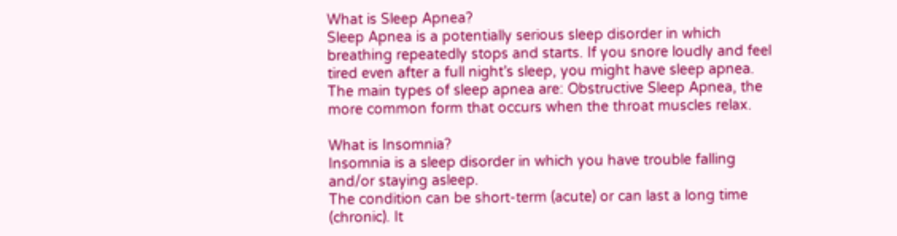What is Sleep Apnea?
Sleep Apnea is a potentially serious sleep disorder in which breathing repeatedly stops and starts. If you snore loudly and feel tired even after a full night’s sleep, you might have sleep apnea. The main types of sleep apnea are: Obstructive Sleep Apnea, the more common form that occurs when the throat muscles relax.

What is Insomnia?
Insomnia is a sleep disorder in which you have trouble falling and/or staying asleep.
The condition can be short-term (acute) or can last a long time (chronic). It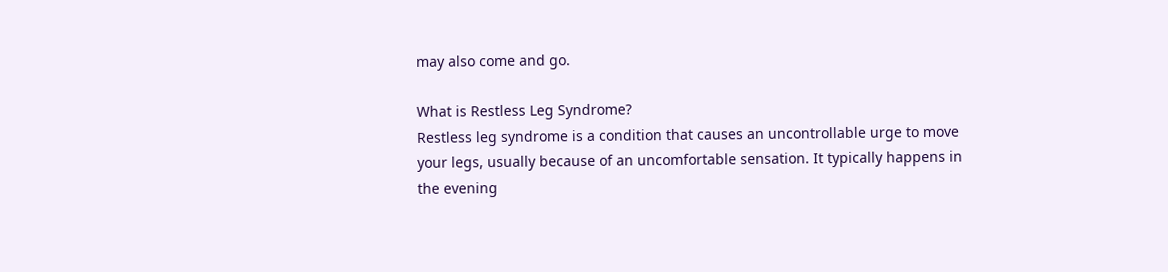may also come and go.

What is Restless Leg Syndrome?
Restless leg syndrome is a condition that causes an uncontrollable urge to move your legs, usually because of an uncomfortable sensation. It typically happens in the evening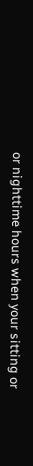or nighttime hours when your sitting or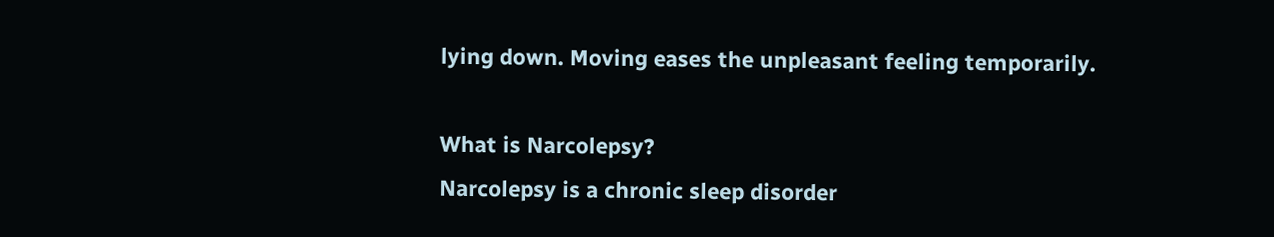lying down. Moving eases the unpleasant feeling temporarily.

What is Narcolepsy?
Narcolepsy is a chronic sleep disorder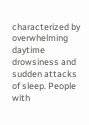characterized by overwhelming daytime drowsiness and sudden attacks of sleep. People with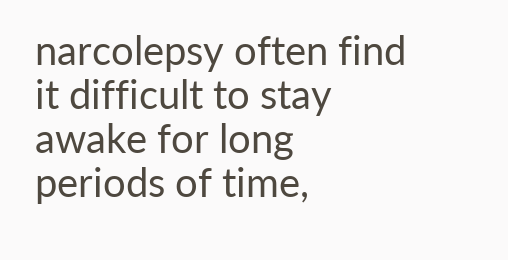narcolepsy often find it difficult to stay awake for long periods of time,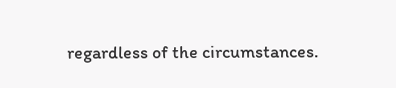regardless of the circumstances.